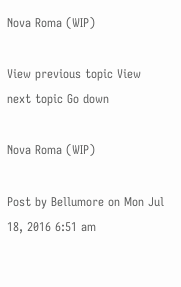Nova Roma (WIP)

View previous topic View next topic Go down

Nova Roma (WIP)

Post by Bellumore on Mon Jul 18, 2016 6:51 am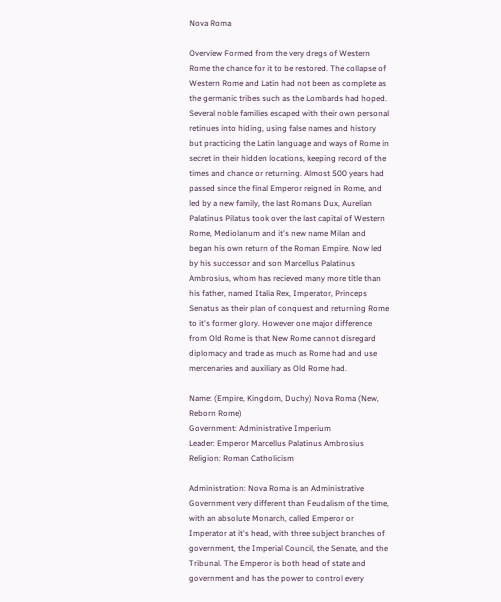Nova Roma

Overview Formed from the very dregs of Western Rome the chance for it to be restored. The collapse of Western Rome and Latin had not been as complete as the germanic tribes such as the Lombards had hoped. Several noble families escaped with their own personal retinues into hiding, using false names and history but practicing the Latin language and ways of Rome in secret in their hidden locations, keeping record of the times and chance or returning. Almost 500 years had passed since the final Emperor reigned in Rome, and led by a new family, the last Romans Dux, Aurelian Palatinus Pilatus took over the last capital of Western Rome, Mediolanum and it's new name Milan and began his own return of the Roman Empire. Now led by his successor and son Marcellus Palatinus Ambrosius, whom has recieved many more title than his father, named Italia Rex, Imperator, Princeps Senatus as their plan of conquest and returning Rome to it's former glory. However one major difference from Old Rome is that New Rome cannot disregard diplomacy and trade as much as Rome had and use mercenaries and auxiliary as Old Rome had.

Name: (Empire, Kingdom, Duchy) Nova Roma (New, Reborn Rome)
Government: Administrative Imperium
Leader: Emperor Marcellus Palatinus Ambrosius
Religion: Roman Catholicism

Administration: Nova Roma is an Administrative Government very different than Feudalism of the time, with an absolute Monarch, called Emperor or Imperator at it's head, with three subject branches of government, the Imperial Council, the Senate, and the Tribunal. The Emperor is both head of state and government and has the power to control every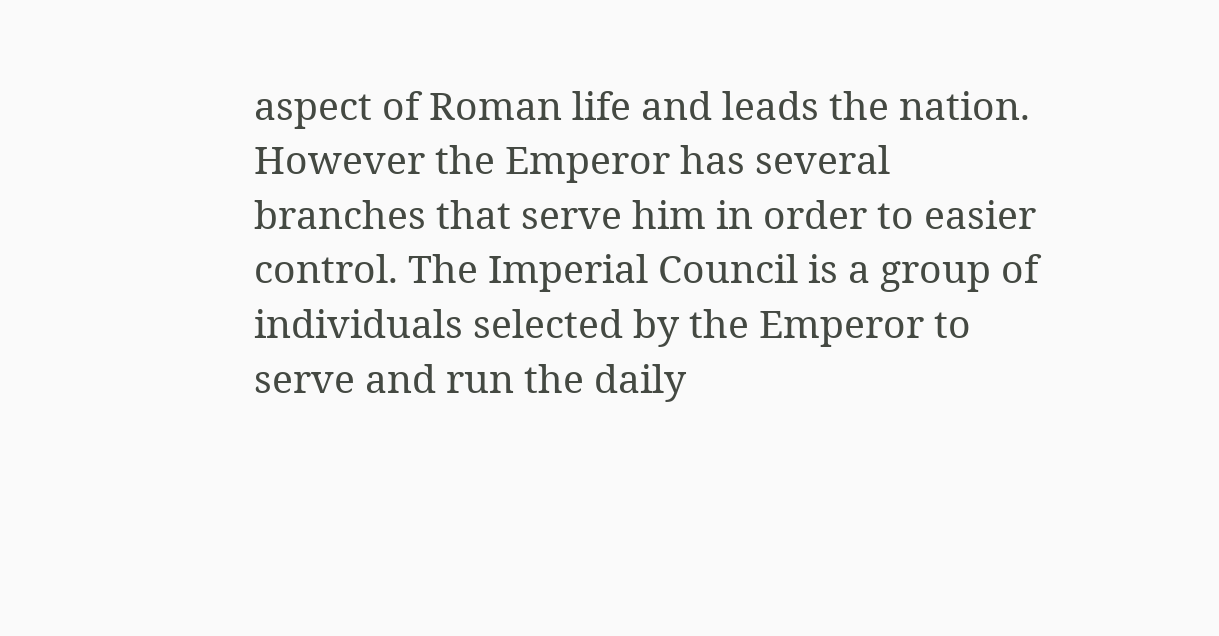aspect of Roman life and leads the nation. However the Emperor has several branches that serve him in order to easier control. The Imperial Council is a group of individuals selected by the Emperor to serve and run the daily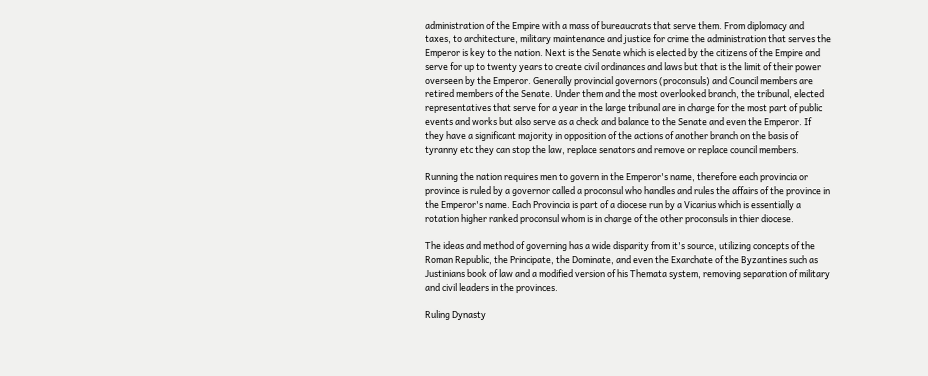administration of the Empire with a mass of bureaucrats that serve them. From diplomacy and taxes, to architecture, military maintenance and justice for crime the administration that serves the Emperor is key to the nation. Next is the Senate which is elected by the citizens of the Empire and serve for up to twenty years to create civil ordinances and laws but that is the limit of their power overseen by the Emperor. Generally provincial governors (proconsuls) and Council members are retired members of the Senate. Under them and the most overlooked branch, the tribunal, elected representatives that serve for a year in the large tribunal are in charge for the most part of public events and works but also serve as a check and balance to the Senate and even the Emperor. If they have a significant majority in opposition of the actions of another branch on the basis of tyranny etc they can stop the law, replace senators and remove or replace council members.

Running the nation requires men to govern in the Emperor's name, therefore each provincia or province is ruled by a governor called a proconsul who handles and rules the affairs of the province in the Emperor's name. Each Provincia is part of a diocese run by a Vicarius which is essentially a rotation higher ranked proconsul whom is in charge of the other proconsuls in thier diocese.

The ideas and method of governing has a wide disparity from it's source, utilizing concepts of the Roman Republic, the Principate, the Dominate, and even the Exarchate of the Byzantines such as Justinians book of law and a modified version of his Themata system, removing separation of military and civil leaders in the provinces.

Ruling Dynasty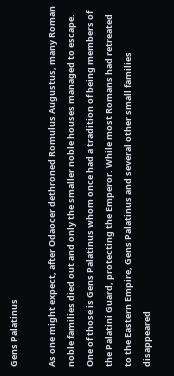Gens Palatinus

As one might expect, after Odaocer dethroned Romulus Augustus, many Roman noble families died out and only the smaller noble houses managed to escape. One of those is Gens Palatinus whom once had a tradition of being members of the Palatini Guard, protecting the Emperor. While most Romans had retreated to the Eastern Empire, Gens Palatinus and several other small families disappeared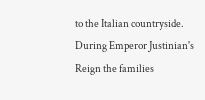to the Italian countryside. During Emperor Justinian's Reign the families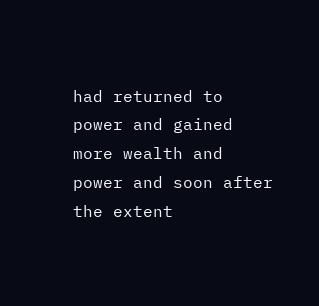had returned to power and gained more wealth and power and soon after the extent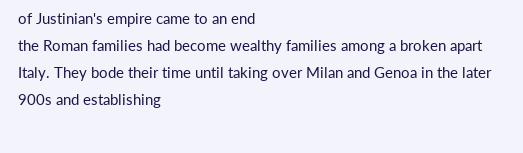of Justinian's empire came to an end
the Roman families had become wealthy families among a broken apart Italy. They bode their time until taking over Milan and Genoa in the later 900s and establishing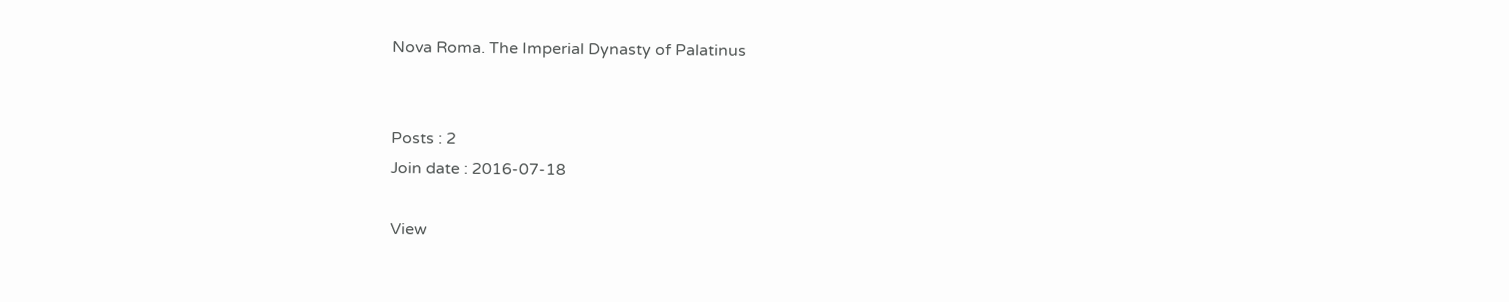Nova Roma. The Imperial Dynasty of Palatinus


Posts : 2
Join date : 2016-07-18

View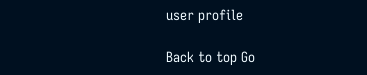user profile

Back to top Go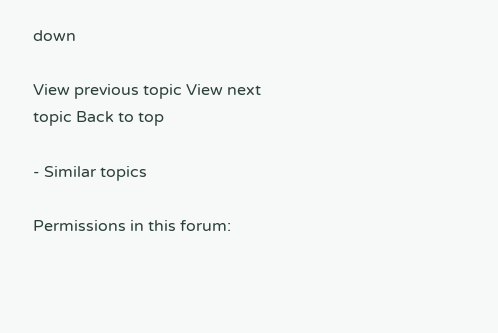down

View previous topic View next topic Back to top

- Similar topics

Permissions in this forum: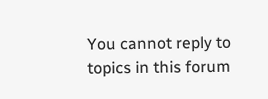You cannot reply to topics in this forum